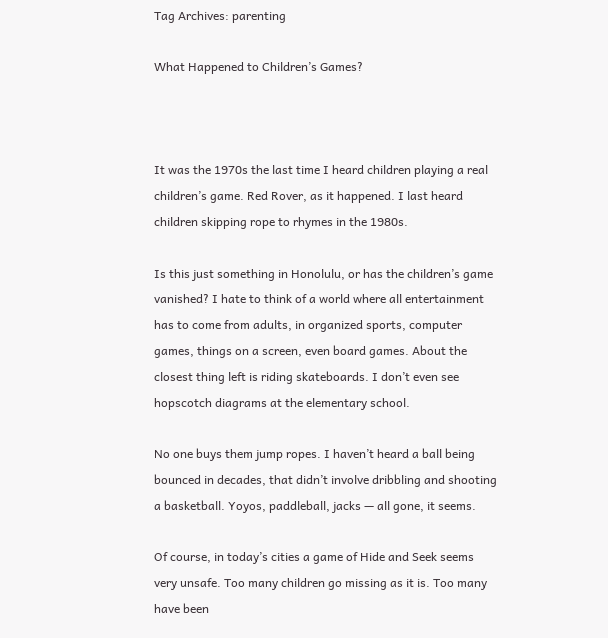Tag Archives: parenting

What Happened to Children’s Games?



It was the 1970s the last time I heard children playing a real children’s game. Red Rover, as it happened. I last heard children skipping rope to rhymes in the 1980s.

Is this just something in Honolulu, or has the children’s game vanished? I hate to think of a world where all entertainment has to come from adults, in organized sports, computer games, things on a screen, even board games. About the closest thing left is riding skateboards. I don’t even see hopscotch diagrams at the elementary school.

No one buys them jump ropes. I haven’t heard a ball being bounced in decades, that didn’t involve dribbling and shooting a basketball. Yoyos, paddleball, jacks — all gone, it seems.

Of course, in today’s cities a game of Hide and Seek seems very unsafe. Too many children go missing as it is. Too many have been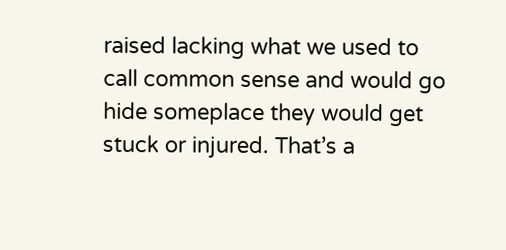raised lacking what we used to call common sense and would go hide someplace they would get stuck or injured. That’s a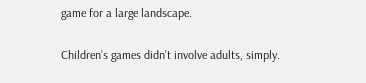game for a large landscape.

Children’s games didn’t involve adults, simply.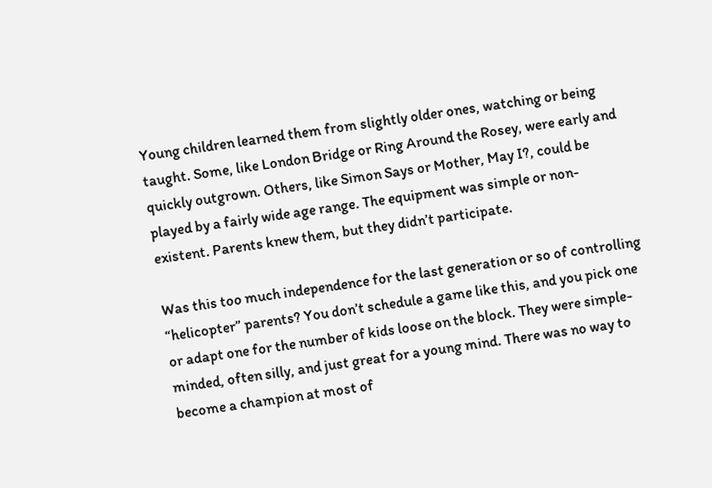Young children learned them from slightly older ones, watching or being taught. Some, like London Bridge or Ring Around the Rosey, were early and quickly outgrown. Others, like Simon Says or Mother, May I?, could be played by a fairly wide age range. The equipment was simple or non-existent. Parents knew them, but they didn’t participate.

Was this too much independence for the last generation or so of controlling “helicopter” parents? You don’t schedule a game like this, and you pick one or adapt one for the number of kids loose on the block. They were simple-minded, often silly, and just great for a young mind. There was no way to become a champion at most of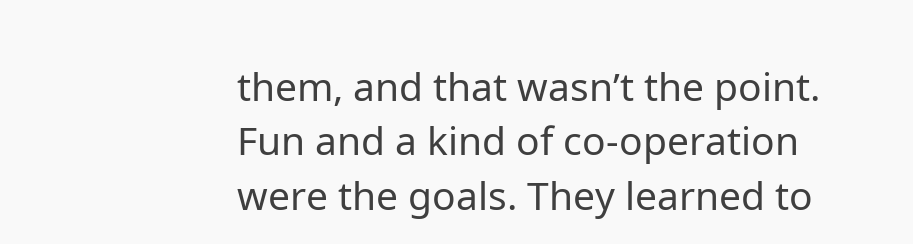them, and that wasn’t the point. Fun and a kind of co-operation were the goals. They learned to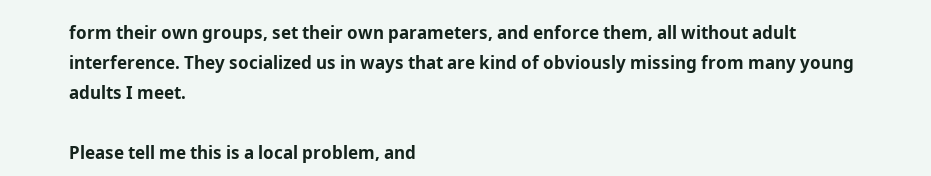form their own groups, set their own parameters, and enforce them, all without adult interference. They socialized us in ways that are kind of obviously missing from many young adults I meet.

Please tell me this is a local problem, and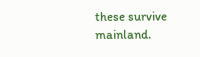these survive mainland.